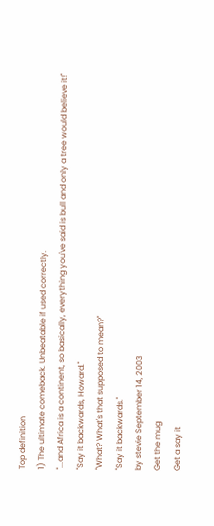Top definition
1) The ultimate comeback. Unbeatable if used correctly.
"...and Africa is a continent, so basically, everything you've said is bull and only a tree would believe it!"
"Say it backwards, Howard."
"What? What's that supposed to mean?"
"Say it backwards."
by stevie September 14, 2003
Get the mug
Get a say it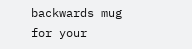backwards mug for your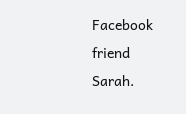Facebook friend Sarah.